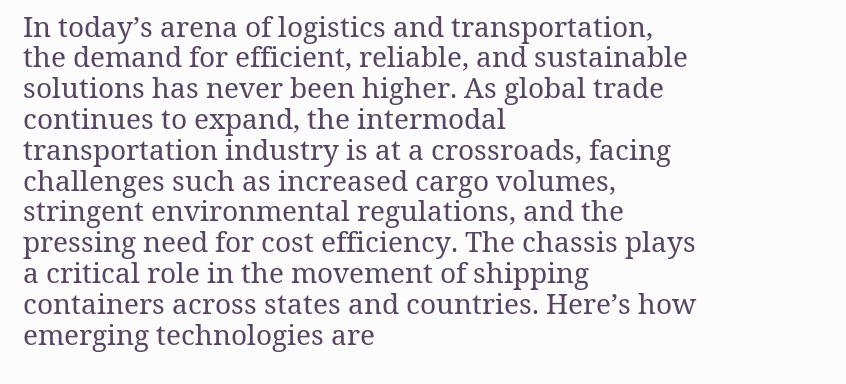In today’s arena of logistics and transportation, the demand for efficient, reliable, and sustainable solutions has never been higher. As global trade continues to expand, the intermodal transportation industry is at a crossroads, facing challenges such as increased cargo volumes, stringent environmental regulations, and the pressing need for cost efficiency. The chassis plays a critical role in the movement of shipping containers across states and countries. Here’s how emerging technologies are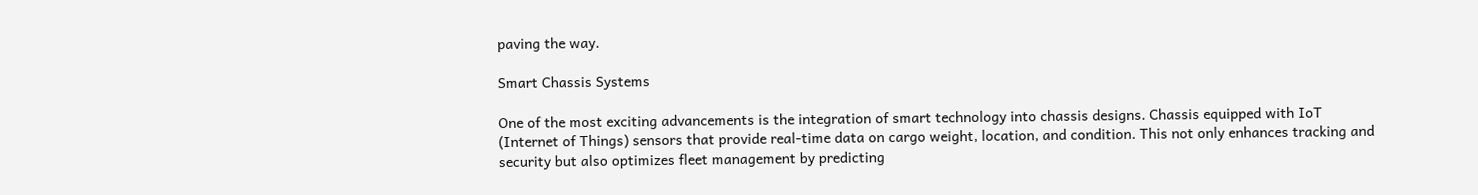paving the way.

Smart Chassis Systems

One of the most exciting advancements is the integration of smart technology into chassis designs. Chassis equipped with IoT (Internet of Things) sensors that provide real-time data on cargo weight, location, and condition. This not only enhances tracking and security but also optimizes fleet management by predicting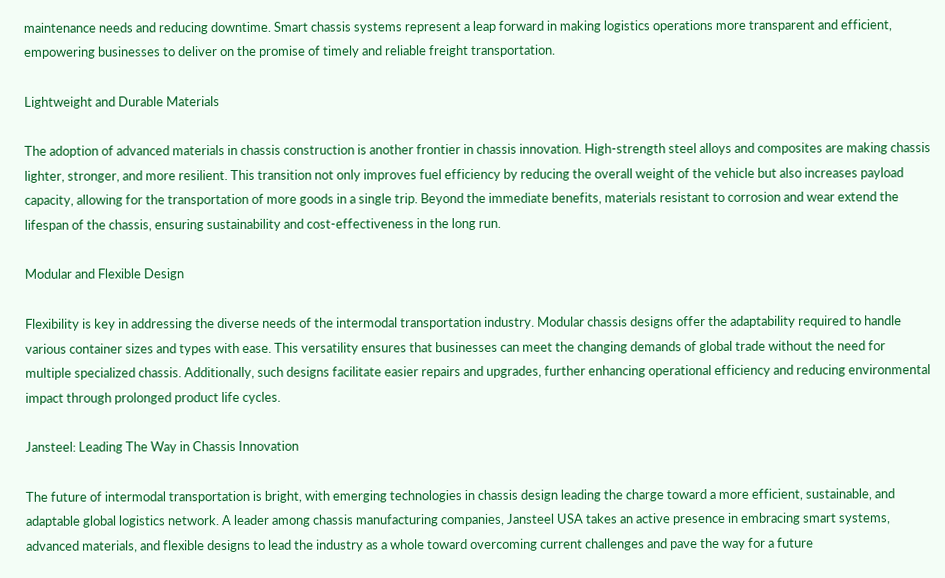maintenance needs and reducing downtime. Smart chassis systems represent a leap forward in making logistics operations more transparent and efficient, empowering businesses to deliver on the promise of timely and reliable freight transportation.

Lightweight and Durable Materials

The adoption of advanced materials in chassis construction is another frontier in chassis innovation. High-strength steel alloys and composites are making chassis lighter, stronger, and more resilient. This transition not only improves fuel efficiency by reducing the overall weight of the vehicle but also increases payload capacity, allowing for the transportation of more goods in a single trip. Beyond the immediate benefits, materials resistant to corrosion and wear extend the lifespan of the chassis, ensuring sustainability and cost-effectiveness in the long run.

Modular and Flexible Design

Flexibility is key in addressing the diverse needs of the intermodal transportation industry. Modular chassis designs offer the adaptability required to handle various container sizes and types with ease. This versatility ensures that businesses can meet the changing demands of global trade without the need for multiple specialized chassis. Additionally, such designs facilitate easier repairs and upgrades, further enhancing operational efficiency and reducing environmental impact through prolonged product life cycles.

Jansteel: Leading The Way in Chassis Innovation

The future of intermodal transportation is bright, with emerging technologies in chassis design leading the charge toward a more efficient, sustainable, and adaptable global logistics network. A leader among chassis manufacturing companies, Jansteel USA takes an active presence in embracing smart systems, advanced materials, and flexible designs to lead the industry as a whole toward overcoming current challenges and pave the way for a future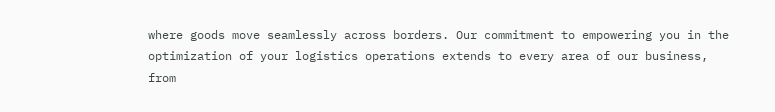where goods move seamlessly across borders. Our commitment to empowering you in the optimization of your logistics operations extends to every area of our business, from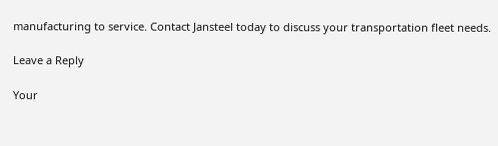manufacturing to service. Contact Jansteel today to discuss your transportation fleet needs.

Leave a Reply

Your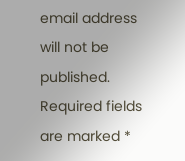email address will not be published. Required fields are marked *